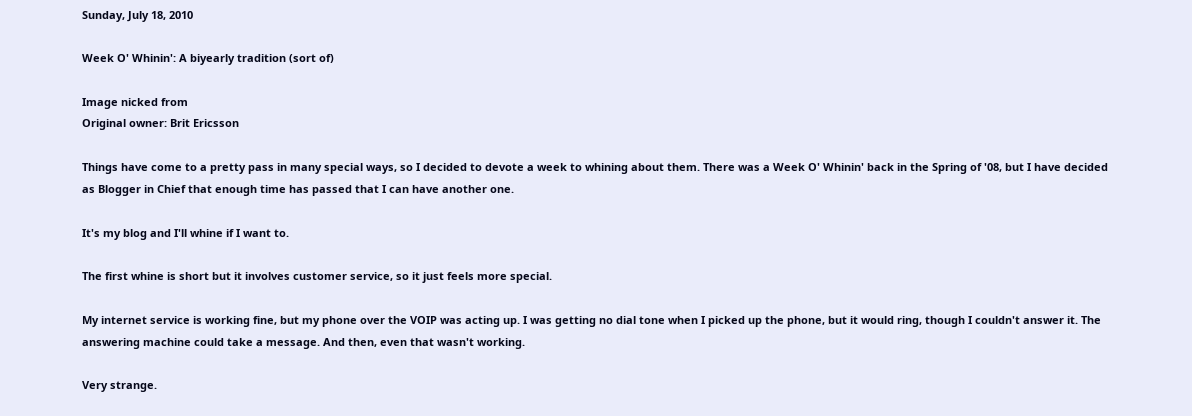Sunday, July 18, 2010

Week O' Whinin': A biyearly tradition (sort of)

Image nicked from
Original owner: Brit Ericsson

Things have come to a pretty pass in many special ways, so I decided to devote a week to whining about them. There was a Week O' Whinin' back in the Spring of '08, but I have decided as Blogger in Chief that enough time has passed that I can have another one.

It's my blog and I'll whine if I want to.

The first whine is short but it involves customer service, so it just feels more special.

My internet service is working fine, but my phone over the VOIP was acting up. I was getting no dial tone when I picked up the phone, but it would ring, though I couldn't answer it. The answering machine could take a message. And then, even that wasn't working.

Very strange.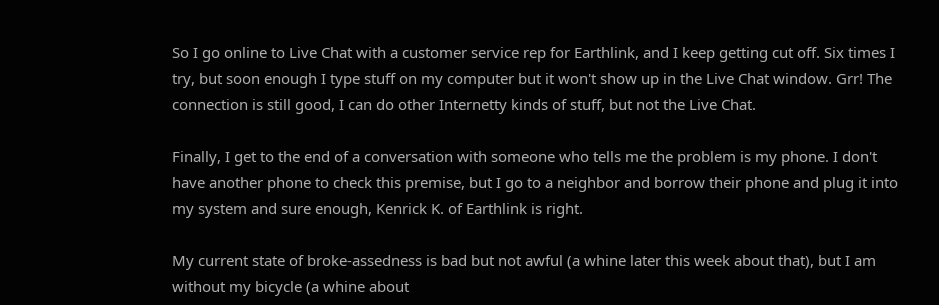So I go online to Live Chat with a customer service rep for Earthlink, and I keep getting cut off. Six times I try, but soon enough I type stuff on my computer but it won't show up in the Live Chat window. Grr! The connection is still good, I can do other Internetty kinds of stuff, but not the Live Chat.

Finally, I get to the end of a conversation with someone who tells me the problem is my phone. I don't have another phone to check this premise, but I go to a neighbor and borrow their phone and plug it into my system and sure enough, Kenrick K. of Earthlink is right.

My current state of broke-assedness is bad but not awful (a whine later this week about that), but I am without my bicycle (a whine about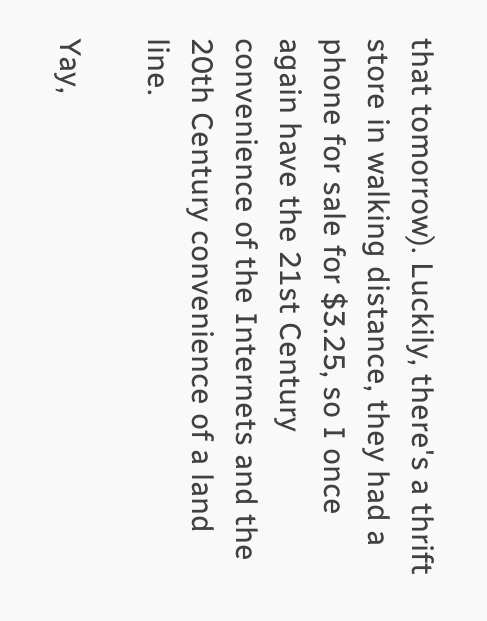that tomorrow). Luckily, there's a thrift store in walking distance, they had a phone for sale for $3.25, so I once again have the 21st Century convenience of the Internets and the 20th Century convenience of a land line.

Yay,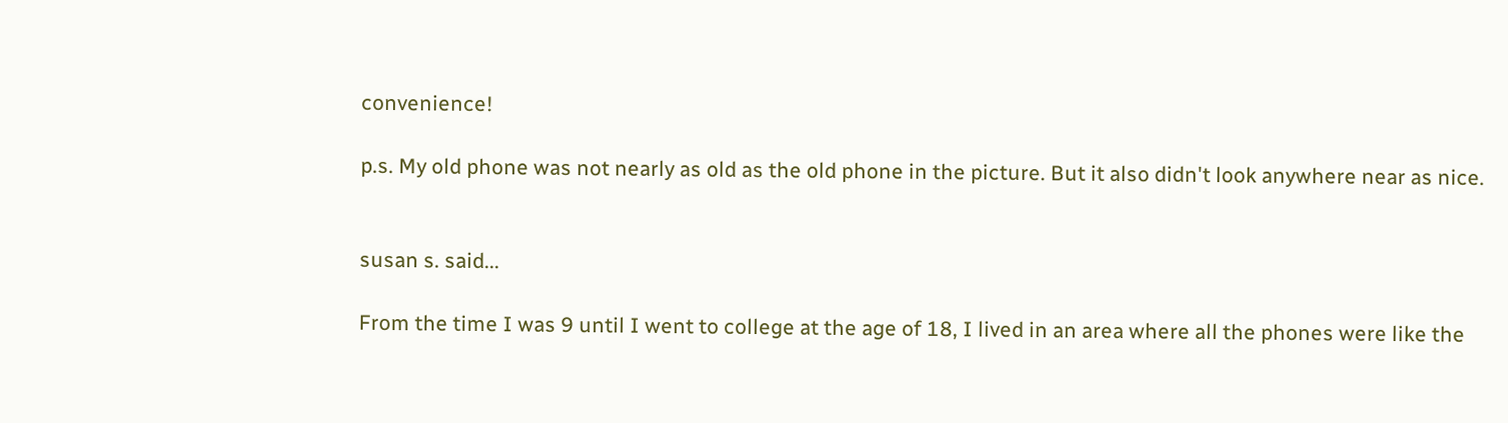convenience!

p.s. My old phone was not nearly as old as the old phone in the picture. But it also didn't look anywhere near as nice.


susan s. said...

From the time I was 9 until I went to college at the age of 18, I lived in an area where all the phones were like the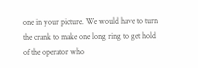one in your picture. We would have to turn the crank to make one long ring to get hold of the operator who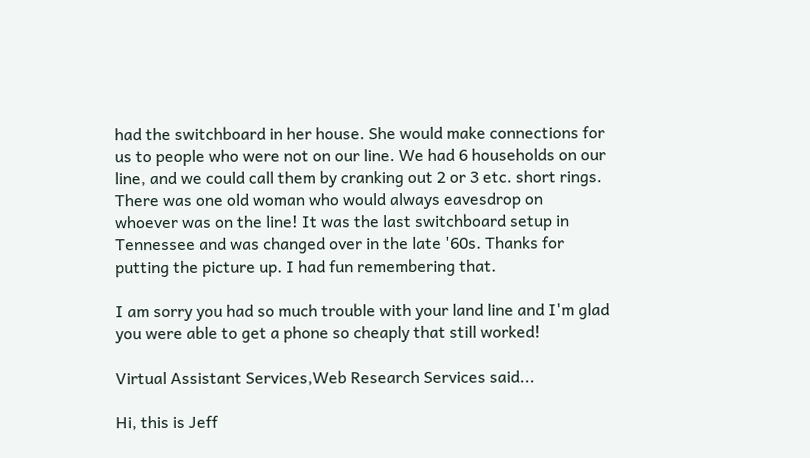had the switchboard in her house. She would make connections for us to people who were not on our line. We had 6 households on our line, and we could call them by cranking out 2 or 3 etc. short rings. There was one old woman who would always eavesdrop on whoever was on the line! It was the last switchboard setup in Tennessee and was changed over in the late '60s. Thanks for putting the picture up. I had fun remembering that.

I am sorry you had so much trouble with your land line and I'm glad you were able to get a phone so cheaply that still worked!

Virtual Assistant Services,Web Research Services said...

Hi, this is Jeff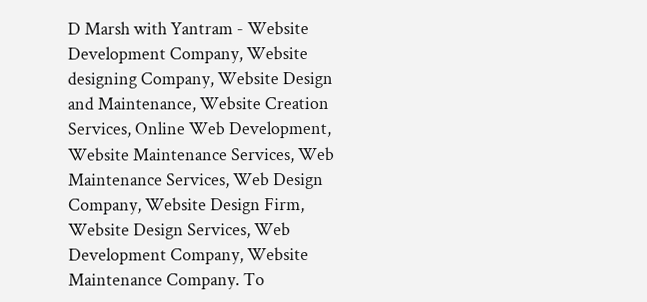D Marsh with Yantram - Website Development Company, Website designing Company, Website Design and Maintenance, Website Creation Services, Online Web Development, Website Maintenance Services, Web Maintenance Services, Web Design Company, Website Design Firm, Website Design Services, Web Development Company, Website Maintenance Company. To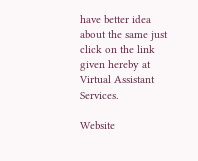have better idea about the same just click on the link given hereby at Virtual Assistant Services.

Website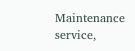Maintenance service,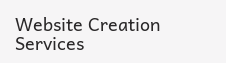Website Creation Services